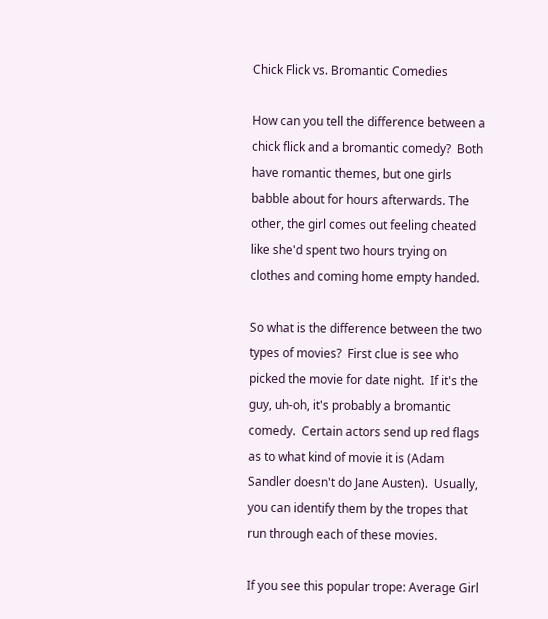Chick Flick vs. Bromantic Comedies

How can you tell the difference between a chick flick and a bromantic comedy?  Both have romantic themes, but one girls babble about for hours afterwards. The other, the girl comes out feeling cheated like she'd spent two hours trying on clothes and coming home empty handed.

So what is the difference between the two types of movies?  First clue is see who picked the movie for date night.  If it's the guy, uh-oh, it's probably a bromantic comedy.  Certain actors send up red flags as to what kind of movie it is (Adam Sandler doesn't do Jane Austen).  Usually, you can identify them by the tropes that run through each of these movies.

If you see this popular trope: Average Girl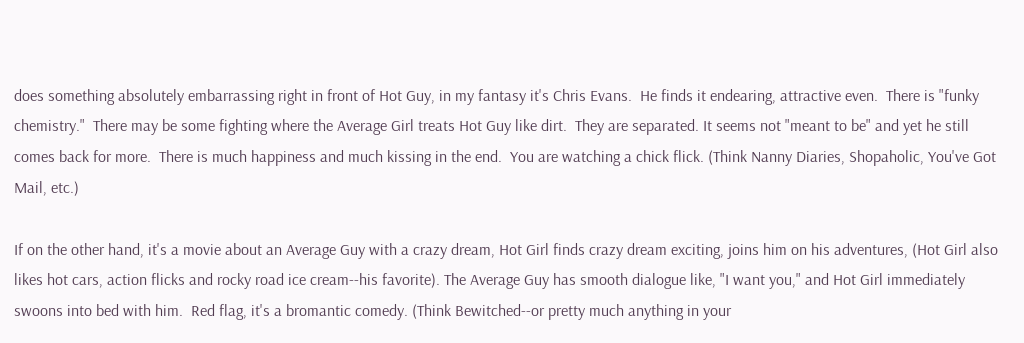does something absolutely embarrassing right in front of Hot Guy, in my fantasy it's Chris Evans.  He finds it endearing, attractive even.  There is "funky chemistry."  There may be some fighting where the Average Girl treats Hot Guy like dirt.  They are separated. It seems not "meant to be" and yet he still comes back for more.  There is much happiness and much kissing in the end.  You are watching a chick flick. (Think Nanny Diaries, Shopaholic, You've Got Mail, etc.)

If on the other hand, it's a movie about an Average Guy with a crazy dream, Hot Girl finds crazy dream exciting, joins him on his adventures, (Hot Girl also likes hot cars, action flicks and rocky road ice cream--his favorite). The Average Guy has smooth dialogue like, "I want you," and Hot Girl immediately swoons into bed with him.  Red flag, it's a bromantic comedy. (Think Bewitched--or pretty much anything in your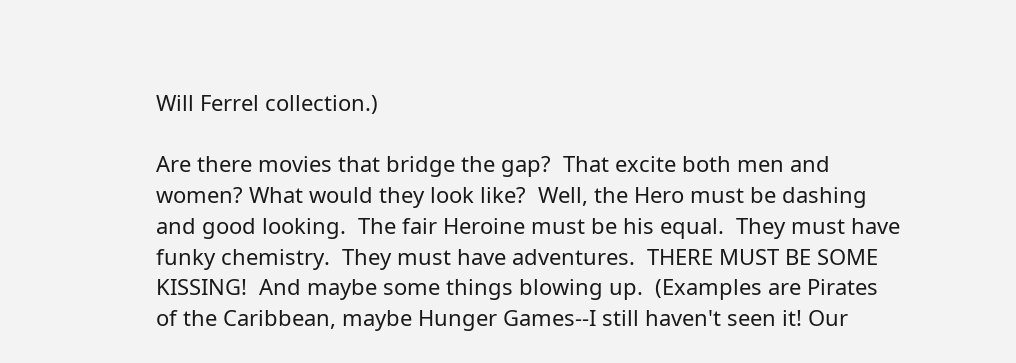Will Ferrel collection.)

Are there movies that bridge the gap?  That excite both men and women? What would they look like?  Well, the Hero must be dashing and good looking.  The fair Heroine must be his equal.  They must have funky chemistry.  They must have adventures.  THERE MUST BE SOME KISSING!  And maybe some things blowing up.  (Examples are Pirates of the Caribbean, maybe Hunger Games--I still haven't seen it! Our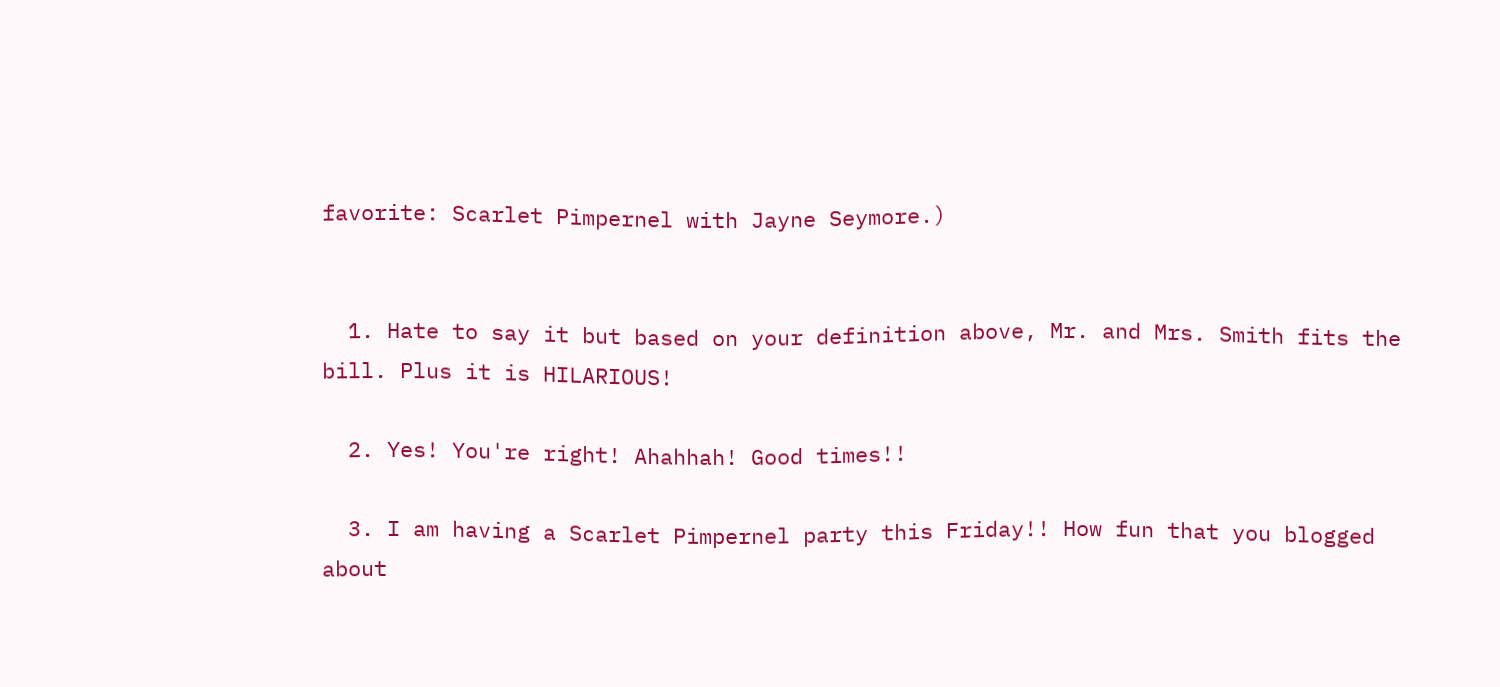favorite: Scarlet Pimpernel with Jayne Seymore.)


  1. Hate to say it but based on your definition above, Mr. and Mrs. Smith fits the bill. Plus it is HILARIOUS!

  2. Yes! You're right! Ahahhah! Good times!!

  3. I am having a Scarlet Pimpernel party this Friday!! How fun that you blogged about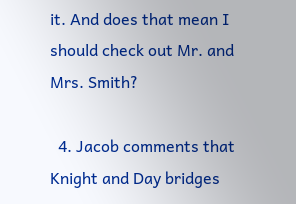it. And does that mean I should check out Mr. and Mrs. Smith?

  4. Jacob comments that Knight and Day bridges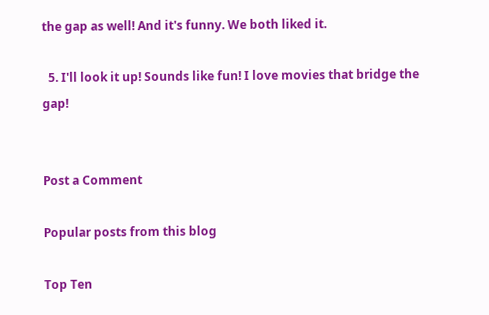the gap as well! And it's funny. We both liked it.

  5. I'll look it up! Sounds like fun! I love movies that bridge the gap!


Post a Comment

Popular posts from this blog

Top Ten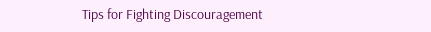Tips for Fighting Discouragement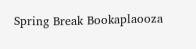Spring Break Bookaplaooza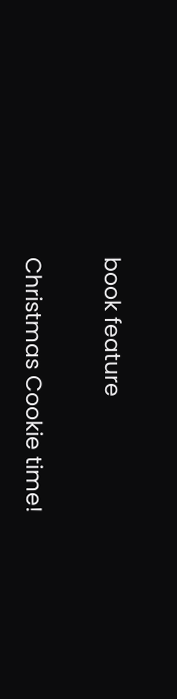book feature

Christmas Cookie time!